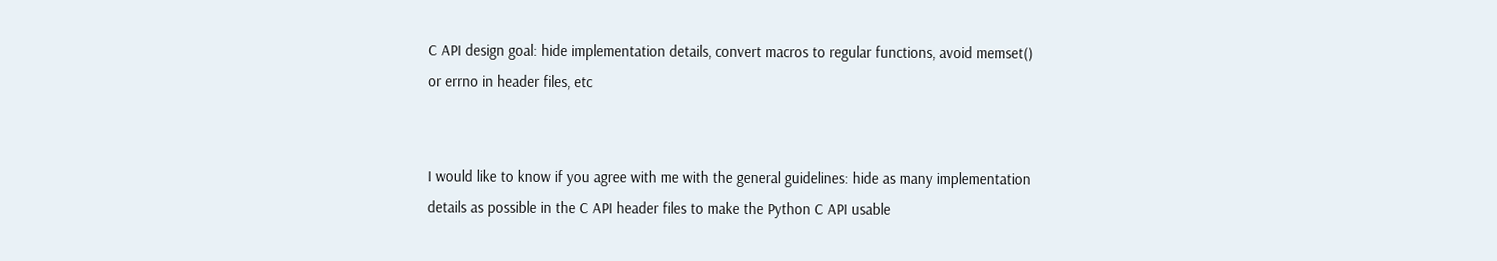C API design goal: hide implementation details, convert macros to regular functions, avoid memset() or errno in header files, etc


I would like to know if you agree with me with the general guidelines: hide as many implementation details as possible in the C API header files to make the Python C API usable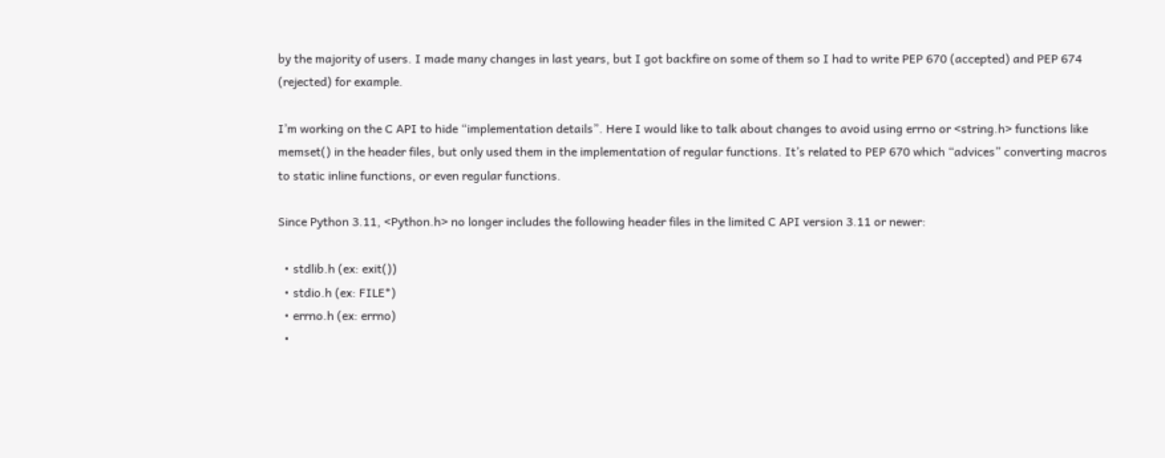by the majority of users. I made many changes in last years, but I got backfire on some of them so I had to write PEP 670 (accepted) and PEP 674 (rejected) for example.

I’m working on the C API to hide “implementation details”. Here I would like to talk about changes to avoid using errno or <string.h> functions like memset() in the header files, but only used them in the implementation of regular functions. It’s related to PEP 670 which “advices” converting macros to static inline functions, or even regular functions.

Since Python 3.11, <Python.h> no longer includes the following header files in the limited C API version 3.11 or newer:

  • stdlib.h (ex: exit())
  • stdio.h (ex: FILE*)
  • errno.h (ex: errno)
  •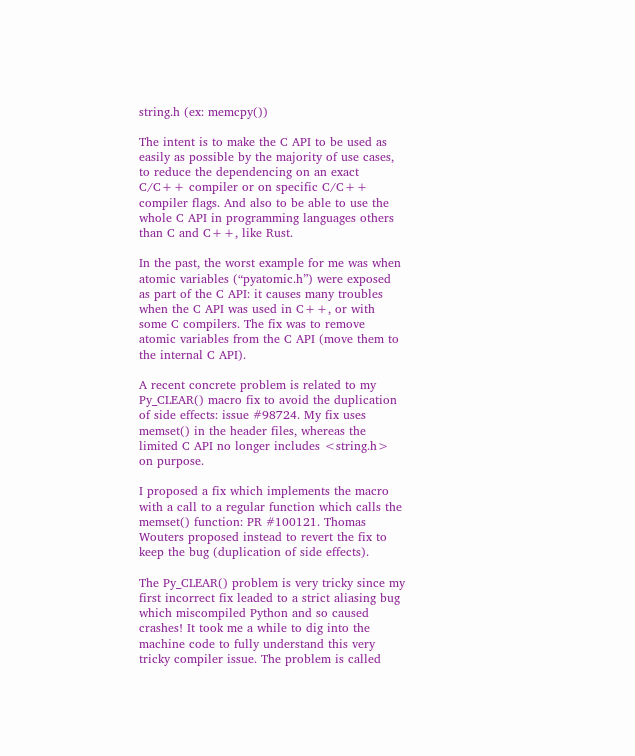string.h (ex: memcpy())

The intent is to make the C API to be used as easily as possible by the majority of use cases, to reduce the dependencing on an exact C/C++ compiler or on specific C/C++ compiler flags. And also to be able to use the whole C API in programming languages others than C and C++, like Rust.

In the past, the worst example for me was when atomic variables (“pyatomic.h”) were exposed as part of the C API: it causes many troubles when the C API was used in C++, or with some C compilers. The fix was to remove atomic variables from the C API (move them to the internal C API).

A recent concrete problem is related to my Py_CLEAR() macro fix to avoid the duplication of side effects: issue #98724. My fix uses memset() in the header files, whereas the limited C API no longer includes <string.h> on purpose.

I proposed a fix which implements the macro with a call to a regular function which calls the memset() function: PR #100121. Thomas Wouters proposed instead to revert the fix to keep the bug (duplication of side effects).

The Py_CLEAR() problem is very tricky since my first incorrect fix leaded to a strict aliasing bug which miscompiled Python and so caused crashes! It took me a while to dig into the machine code to fully understand this very tricky compiler issue. The problem is called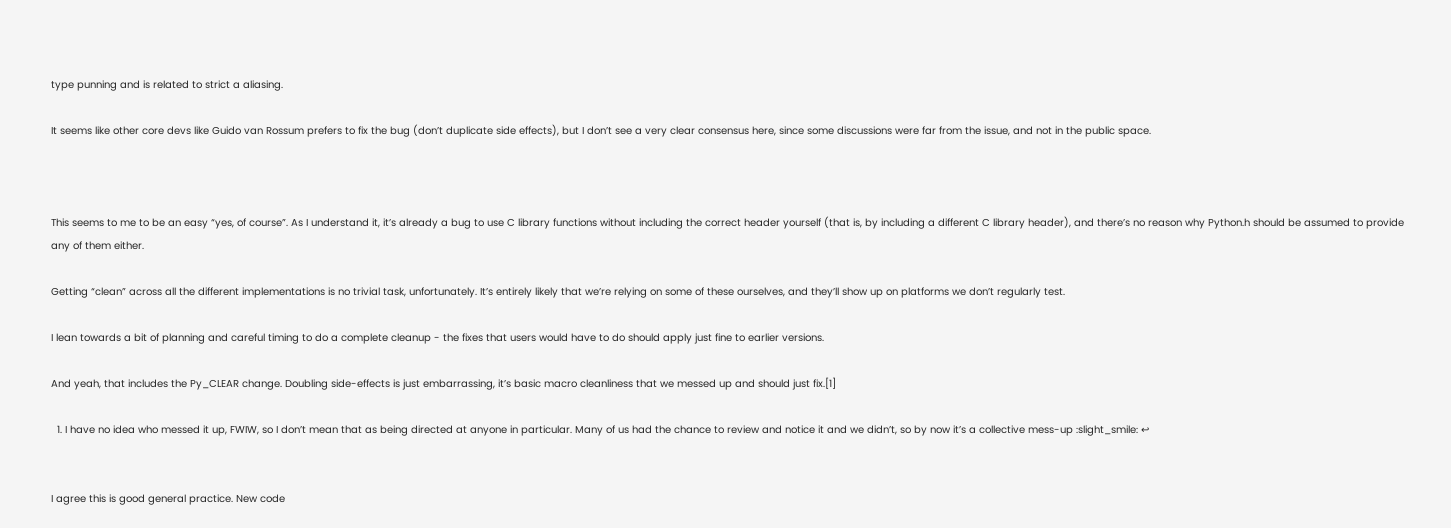type punning and is related to strict a aliasing.

It seems like other core devs like Guido van Rossum prefers to fix the bug (don’t duplicate side effects), but I don’t see a very clear consensus here, since some discussions were far from the issue, and not in the public space.



This seems to me to be an easy “yes, of course”. As I understand it, it’s already a bug to use C library functions without including the correct header yourself (that is, by including a different C library header), and there’s no reason why Python.h should be assumed to provide any of them either.

Getting “clean” across all the different implementations is no trivial task, unfortunately. It’s entirely likely that we’re relying on some of these ourselves, and they’ll show up on platforms we don’t regularly test.

I lean towards a bit of planning and careful timing to do a complete cleanup - the fixes that users would have to do should apply just fine to earlier versions.

And yeah, that includes the Py_CLEAR change. Doubling side-effects is just embarrassing, it’s basic macro cleanliness that we messed up and should just fix.[1]

  1. I have no idea who messed it up, FWIW, so I don’t mean that as being directed at anyone in particular. Many of us had the chance to review and notice it and we didn’t, so by now it’s a collective mess-up :slight_smile: ↩


I agree this is good general practice. New code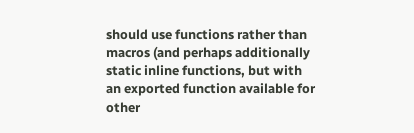should use functions rather than macros (and perhaps additionally static inline functions, but with an exported function available for other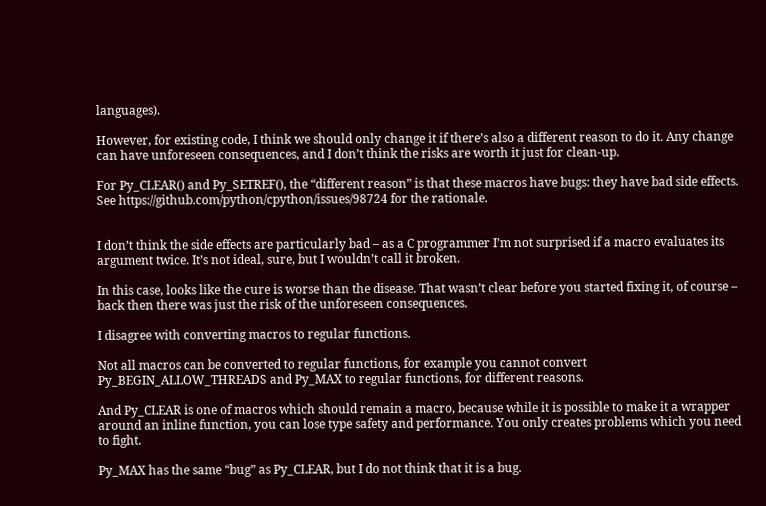languages).

However, for existing code, I think we should only change it if there’s also a different reason to do it. Any change can have unforeseen consequences, and I don’t think the risks are worth it just for clean-up.

For Py_CLEAR() and Py_SETREF(), the “different reason” is that these macros have bugs: they have bad side effects. See https://github.com/python/cpython/issues/98724 for the rationale.


I don’t think the side effects are particularly bad – as a C programmer I’m not surprised if a macro evaluates its argument twice. It’s not ideal, sure, but I wouldn’t call it broken.

In this case, looks like the cure is worse than the disease. That wasn’t clear before you started fixing it, of course – back then there was just the risk of the unforeseen consequences.

I disagree with converting macros to regular functions.

Not all macros can be converted to regular functions, for example you cannot convert Py_BEGIN_ALLOW_THREADS and Py_MAX to regular functions, for different reasons.

And Py_CLEAR is one of macros which should remain a macro, because while it is possible to make it a wrapper around an inline function, you can lose type safety and performance. You only creates problems which you need to fight.

Py_MAX has the same “bug” as Py_CLEAR, but I do not think that it is a bug.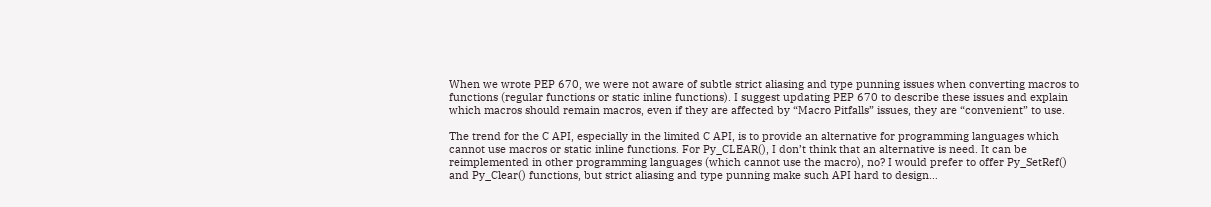When we wrote PEP 670, we were not aware of subtle strict aliasing and type punning issues when converting macros to functions (regular functions or static inline functions). I suggest updating PEP 670 to describe these issues and explain which macros should remain macros, even if they are affected by “Macro Pitfalls” issues, they are “convenient” to use.

The trend for the C API, especially in the limited C API, is to provide an alternative for programming languages which cannot use macros or static inline functions. For Py_CLEAR(), I don’t think that an alternative is need. It can be reimplemented in other programming languages (which cannot use the macro), no? I would prefer to offer Py_SetRef() and Py_Clear() functions, but strict aliasing and type punning make such API hard to design…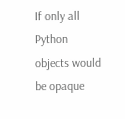If only all Python objects would be opaque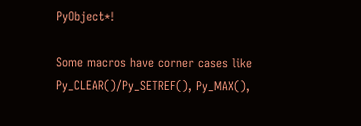PyObject*!

Some macros have corner cases like Py_CLEAR()/Py_SETREF(), Py_MAX(),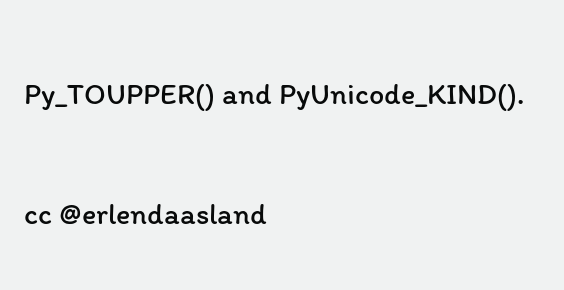Py_TOUPPER() and PyUnicode_KIND().

cc @erlendaasland